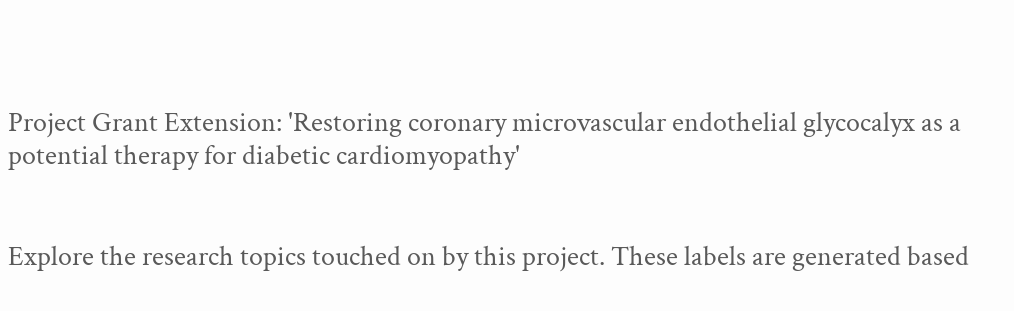Project Grant Extension: 'Restoring coronary microvascular endothelial glycocalyx as a potential therapy for diabetic cardiomyopathy'


Explore the research topics touched on by this project. These labels are generated based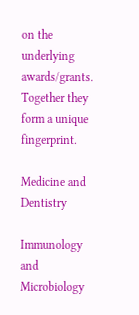on the underlying awards/grants. Together they form a unique fingerprint.

Medicine and Dentistry

Immunology and Microbiology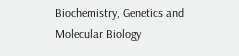Biochemistry, Genetics and Molecular Biology